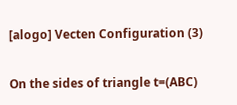[alogo] Vecten Configuration (3)

On the sides of triangle t=(ABC)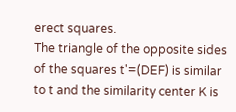erect squares.
The triangle of the opposite sides of the squares t'=(DEF) is similar to t and the similarity center K is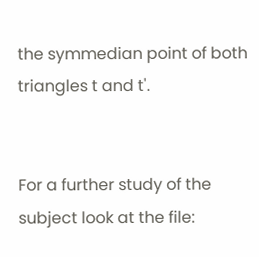the symmedian point of both triangles t and t'.


For a further study of the subject look at the file: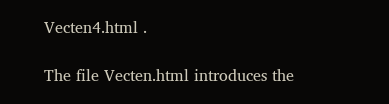Vecten4.html .

The file Vecten.html introduces the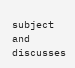subject and discusses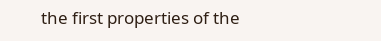the first properties of the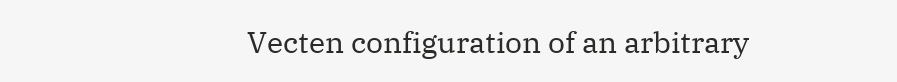Vecten configuration of an arbitrary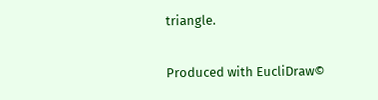triangle.

Produced with EucliDraw©